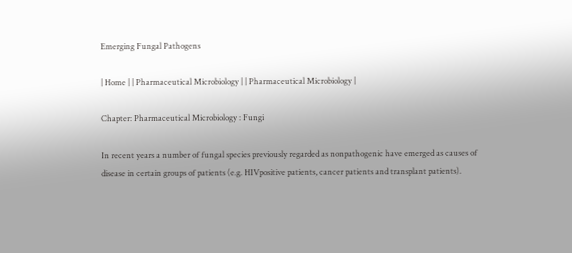Emerging Fungal Pathogens

| Home | | Pharmaceutical Microbiology | | Pharmaceutical Microbiology |

Chapter: Pharmaceutical Microbiology : Fungi

In recent years a number of fungal species previously regarded as nonpathogenic have emerged as causes of disease in certain groups of patients (e.g. HIVpositive patients, cancer patients and transplant patients).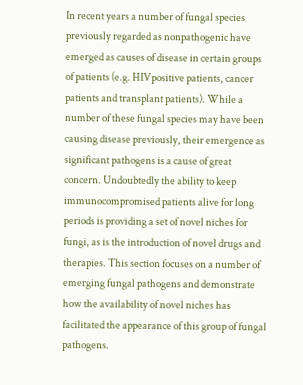In recent years a number of fungal species previously regarded as nonpathogenic have emerged as causes of disease in certain groups of patients (e.g. HIVpositive patients, cancer patients and transplant patients). While a number of these fungal species may have been causing disease previously, their emergence as significant pathogens is a cause of great concern. Undoubtedly the ability to keep immunocompromised patients alive for long periods is providing a set of novel niches for fungi, as is the introduction of novel drugs and therapies. This section focuses on a number of emerging fungal pathogens and demonstrate how the availability of novel niches has facilitated the appearance of this group of fungal pathogens.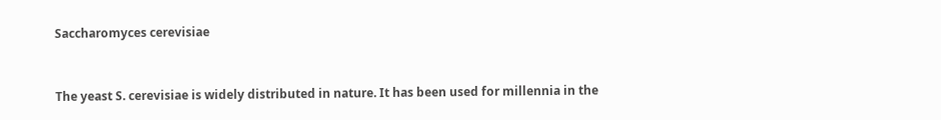Saccharomyces cerevisiae


The yeast S. cerevisiae is widely distributed in nature. It has been used for millennia in the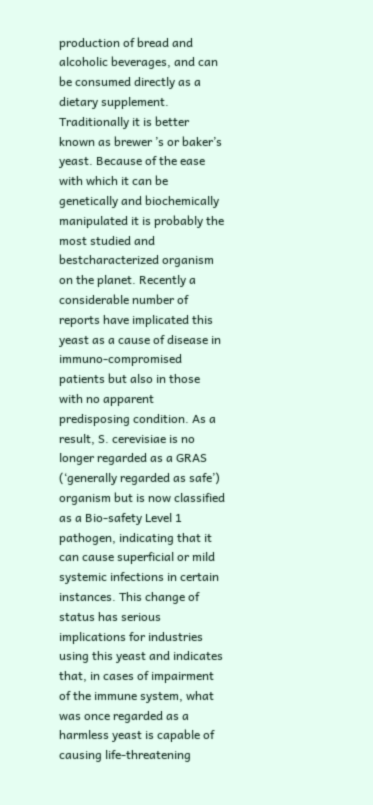production of bread and alcoholic beverages, and can be consumed directly as a dietary supplement. Traditionally it is better known as brewer ’s or baker’s yeast. Because of the ease with which it can be genetically and biochemically manipulated it is probably the most studied and bestcharacterized organism on the planet. Recently a considerable number of reports have implicated this yeast as a cause of disease in immuno-compromised patients but also in those with no apparent predisposing condition. As a result, S. cerevisiae is no longer regarded as a GRAS (‘generally regarded as safe’) organism but is now classified as a Bio-safety Level 1 pathogen, indicating that it can cause superficial or mild systemic infections in certain instances. This change of status has serious implications for industries using this yeast and indicates that, in cases of impairment of the immune system, what was once regarded as a harmless yeast is capable of causing life-threatening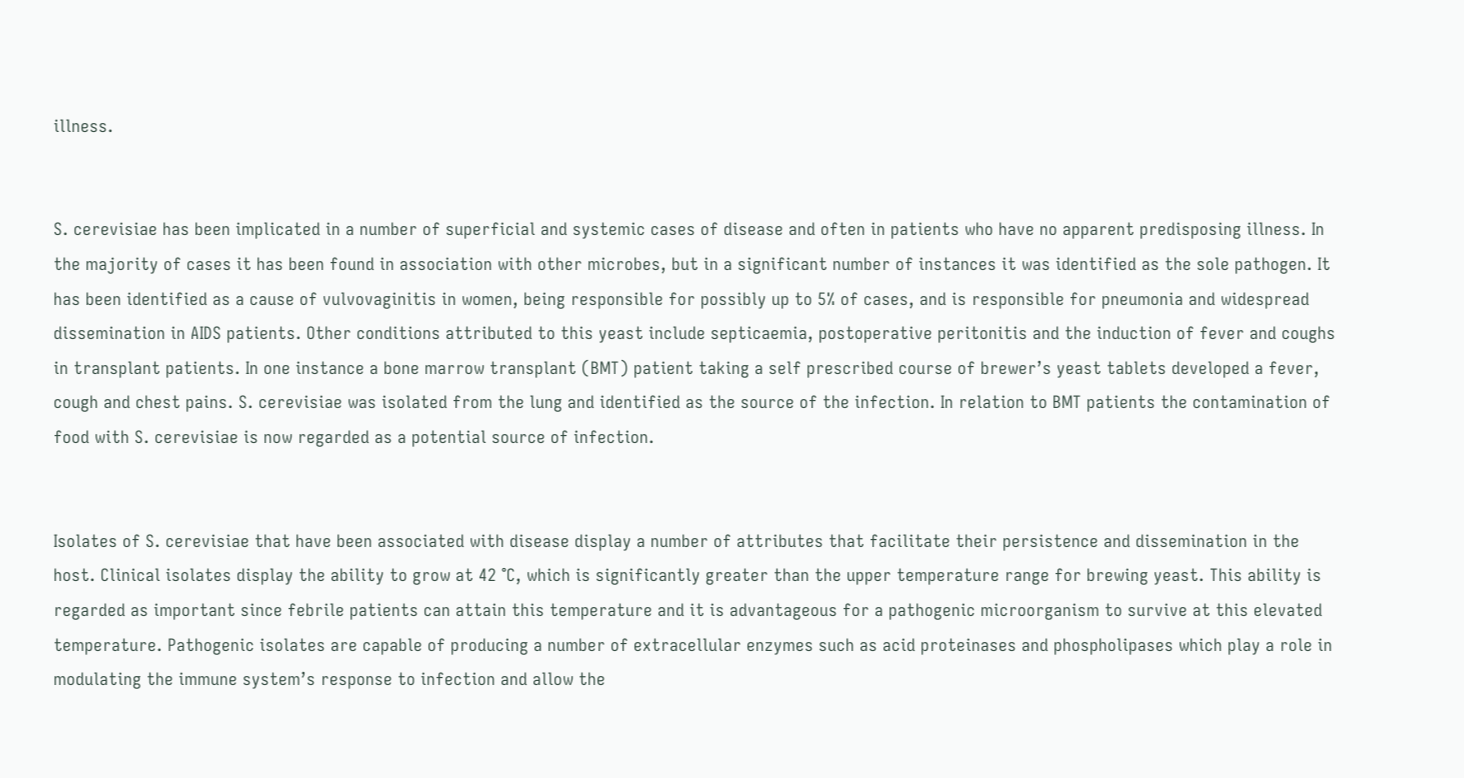illness.


S. cerevisiae has been implicated in a number of superficial and systemic cases of disease and often in patients who have no apparent predisposing illness. In the majority of cases it has been found in association with other microbes, but in a significant number of instances it was identified as the sole pathogen. It has been identified as a cause of vulvovaginitis in women, being responsible for possibly up to 5% of cases, and is responsible for pneumonia and widespread dissemination in AIDS patients. Other conditions attributed to this yeast include septicaemia, postoperative peritonitis and the induction of fever and coughs in transplant patients. In one instance a bone marrow transplant (BMT) patient taking a self prescribed course of brewer’s yeast tablets developed a fever, cough and chest pains. S. cerevisiae was isolated from the lung and identified as the source of the infection. In relation to BMT patients the contamination of food with S. cerevisiae is now regarded as a potential source of infection.


Isolates of S. cerevisiae that have been associated with disease display a number of attributes that facilitate their persistence and dissemination in the host. Clinical isolates display the ability to grow at 42 °C, which is significantly greater than the upper temperature range for brewing yeast. This ability is regarded as important since febrile patients can attain this temperature and it is advantageous for a pathogenic microorganism to survive at this elevated temperature. Pathogenic isolates are capable of producing a number of extracellular enzymes such as acid proteinases and phospholipases which play a role in modulating the immune system’s response to infection and allow the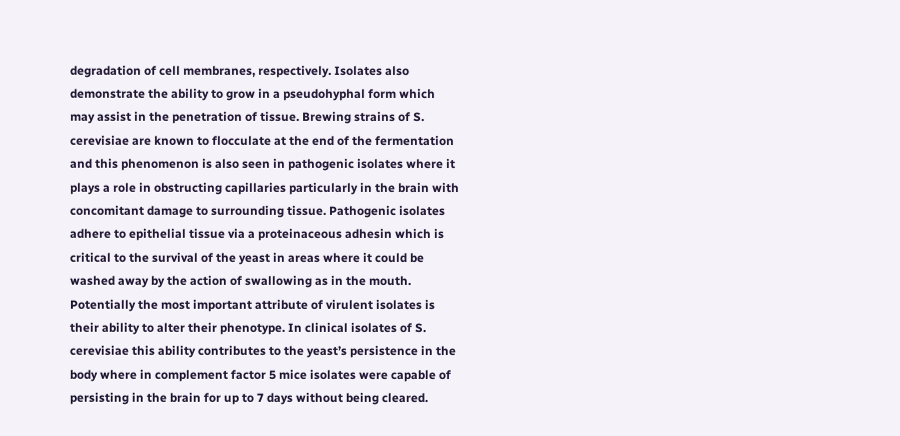degradation of cell membranes, respectively. Isolates also demonstrate the ability to grow in a pseudohyphal form which may assist in the penetration of tissue. Brewing strains of S. cerevisiae are known to flocculate at the end of the fermentation and this phenomenon is also seen in pathogenic isolates where it plays a role in obstructing capillaries particularly in the brain with concomitant damage to surrounding tissue. Pathogenic isolates adhere to epithelial tissue via a proteinaceous adhesin which is critical to the survival of the yeast in areas where it could be washed away by the action of swallowing as in the mouth. Potentially the most important attribute of virulent isolates is their ability to alter their phenotype. In clinical isolates of S. cerevisiae this ability contributes to the yeast’s persistence in the body where in complement factor 5 mice isolates were capable of persisting in the brain for up to 7 days without being cleared.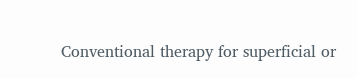Conventional therapy for superficial or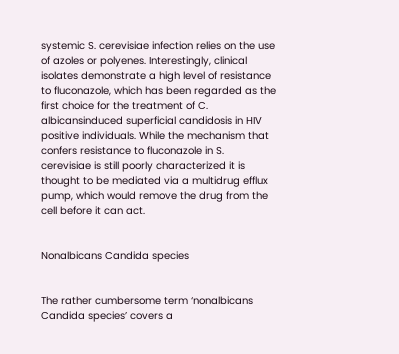systemic S. cerevisiae infection relies on the use of azoles or polyenes. Interestingly, clinical isolates demonstrate a high level of resistance to fluconazole, which has been regarded as the first choice for the treatment of C. albicansinduced superficial candidosis in HIV positive individuals. While the mechanism that confers resistance to fluconazole in S. cerevisiae is still poorly characterized it is thought to be mediated via a multidrug efflux pump, which would remove the drug from the cell before it can act.


Nonalbicans Candida species


The rather cumbersome term ‘nonalbicans Candida species’ covers a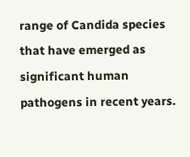range of Candida species that have emerged as significant human pathogens in recent years.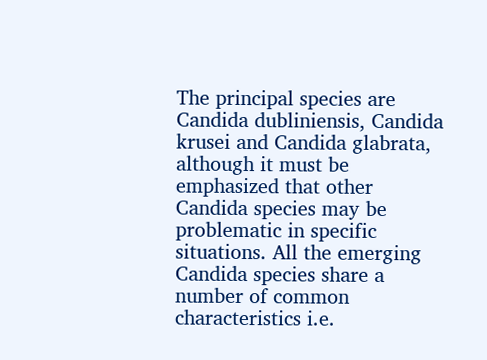The principal species are Candida dubliniensis, Candida krusei and Candida glabrata, although it must be emphasized that other Candida species may be problematic in specific situations. All the emerging Candida species share a number of common characteristics i.e.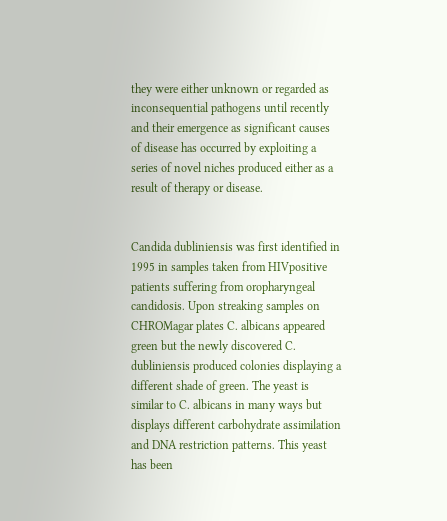they were either unknown or regarded as inconsequential pathogens until recently and their emergence as significant causes of disease has occurred by exploiting a series of novel niches produced either as a result of therapy or disease.


Candida dubliniensis was first identified in 1995 in samples taken from HIVpositive patients suffering from oropharyngeal candidosis. Upon streaking samples on CHROMagar plates C. albicans appeared green but the newly discovered C. dubliniensis produced colonies displaying a different shade of green. The yeast is similar to C. albicans in many ways but displays different carbohydrate assimilation and DNA restriction patterns. This yeast has been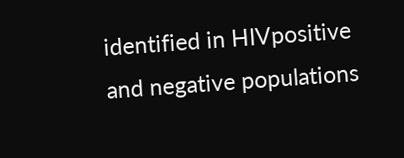identified in HIVpositive and negative populations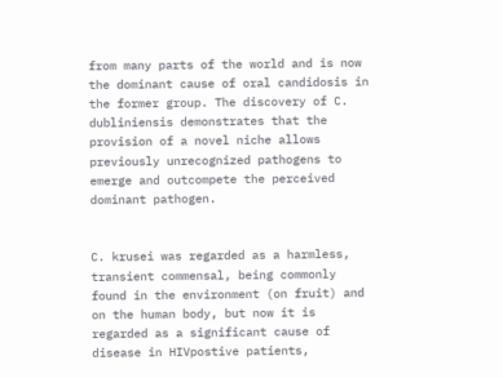from many parts of the world and is now the dominant cause of oral candidosis in the former group. The discovery of C. dubliniensis demonstrates that the provision of a novel niche allows previously unrecognized pathogens to emerge and outcompete the perceived dominant pathogen.


C. krusei was regarded as a harmless, transient commensal, being commonly found in the environment (on fruit) and on the human body, but now it is regarded as a significant cause of disease in HIVpostive patients,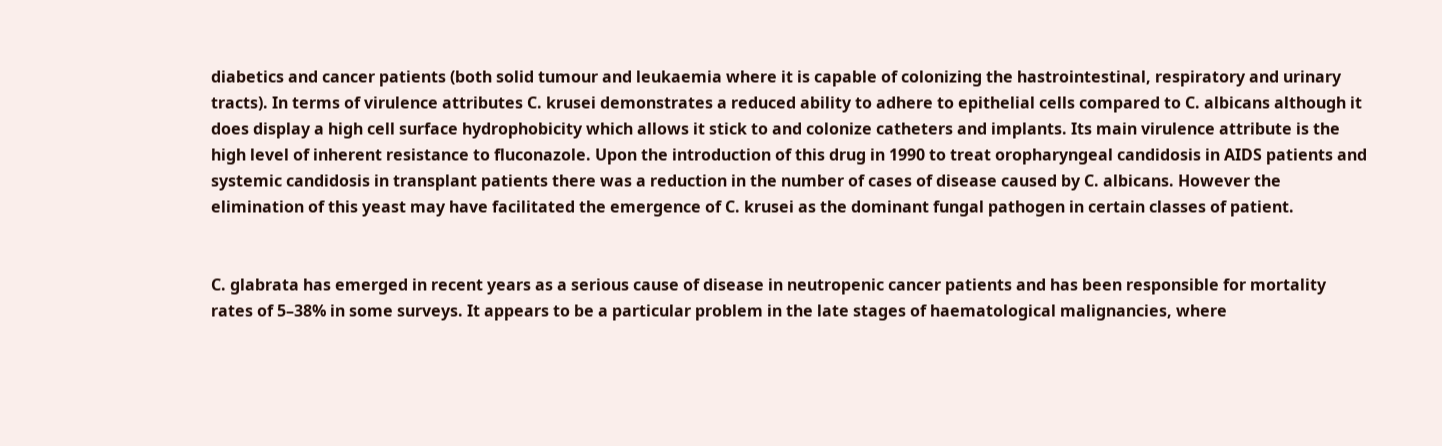diabetics and cancer patients (both solid tumour and leukaemia where it is capable of colonizing the hastrointestinal, respiratory and urinary tracts). In terms of virulence attributes C. krusei demonstrates a reduced ability to adhere to epithelial cells compared to C. albicans although it does display a high cell surface hydrophobicity which allows it stick to and colonize catheters and implants. Its main virulence attribute is the high level of inherent resistance to fluconazole. Upon the introduction of this drug in 1990 to treat oropharyngeal candidosis in AIDS patients and systemic candidosis in transplant patients there was a reduction in the number of cases of disease caused by C. albicans. However the elimination of this yeast may have facilitated the emergence of C. krusei as the dominant fungal pathogen in certain classes of patient.


C. glabrata has emerged in recent years as a serious cause of disease in neutropenic cancer patients and has been responsible for mortality rates of 5–38% in some surveys. It appears to be a particular problem in the late stages of haematological malignancies, where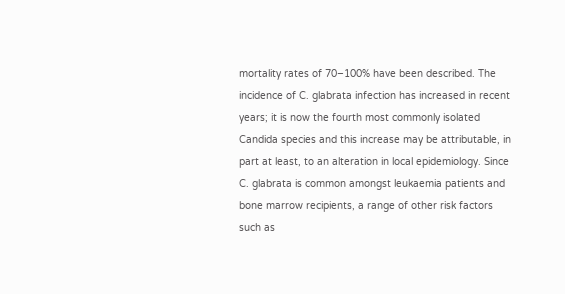mortality rates of 70–100% have been described. The incidence of C. glabrata infection has increased in recent years; it is now the fourth most commonly isolated Candida species and this increase may be attributable, in part at least, to an alteration in local epidemiology. Since C. glabrata is common amongst leukaemia patients and bone marrow recipients, a range of other risk factors such as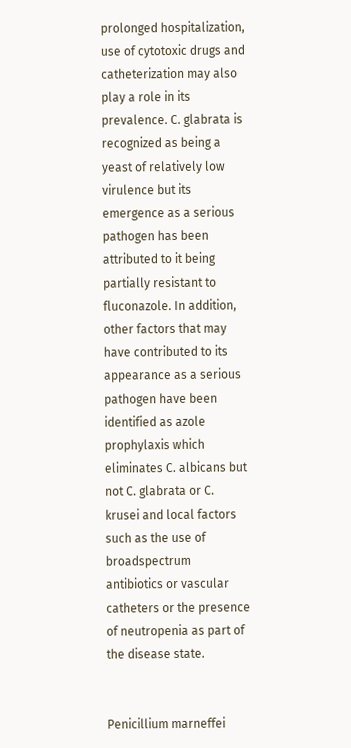prolonged hospitalization, use of cytotoxic drugs and catheterization may also play a role in its prevalence. C. glabrata is recognized as being a yeast of relatively low virulence but its emergence as a serious pathogen has been attributed to it being partially resistant to fluconazole. In addition, other factors that may have contributed to its appearance as a serious pathogen have been identified as azole prophylaxis which eliminates C. albicans but not C. glabrata or C. krusei and local factors such as the use of broadspectrum antibiotics or vascular catheters or the presence of neutropenia as part of the disease state.


Penicillium marneffei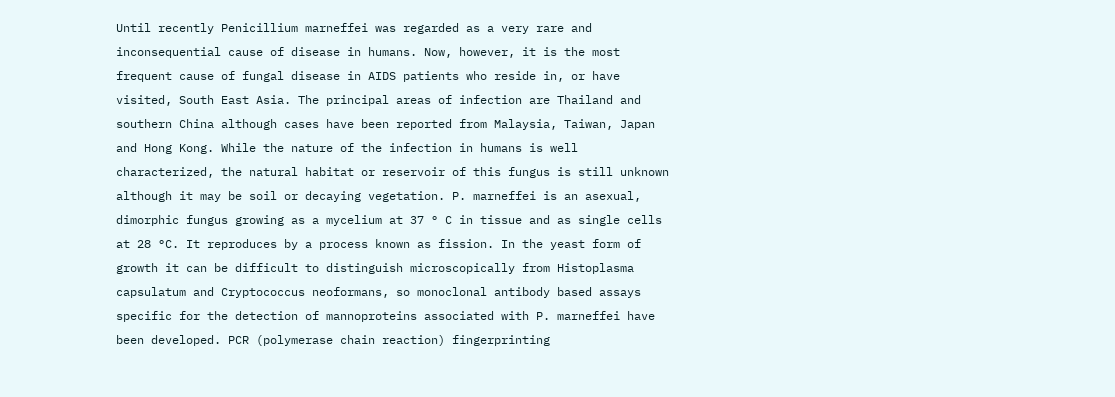Until recently Penicillium marneffei was regarded as a very rare and inconsequential cause of disease in humans. Now, however, it is the most frequent cause of fungal disease in AIDS patients who reside in, or have visited, South East Asia. The principal areas of infection are Thailand and southern China although cases have been reported from Malaysia, Taiwan, Japan and Hong Kong. While the nature of the infection in humans is well characterized, the natural habitat or reservoir of this fungus is still unknown although it may be soil or decaying vegetation. P. marneffei is an asexual, dimorphic fungus growing as a mycelium at 37 ° C in tissue and as single cells at 28 °C. It reproduces by a process known as fission. In the yeast form of growth it can be difficult to distinguish microscopically from Histoplasma capsulatum and Cryptococcus neoformans, so monoclonal antibody based assays specific for the detection of mannoproteins associated with P. marneffei have been developed. PCR (polymerase chain reaction) fingerprinting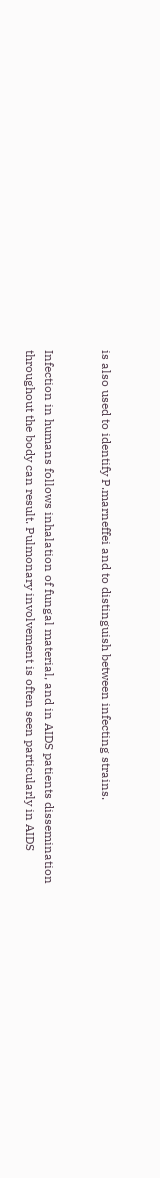is also used to identify P.marneffei and to distinguish between infecting strains.


Infection in humans follows inhalation of fungal material, and in AIDS patients dissemination throughout the body can result. Pulmonary involvement is often seen particularly in AIDS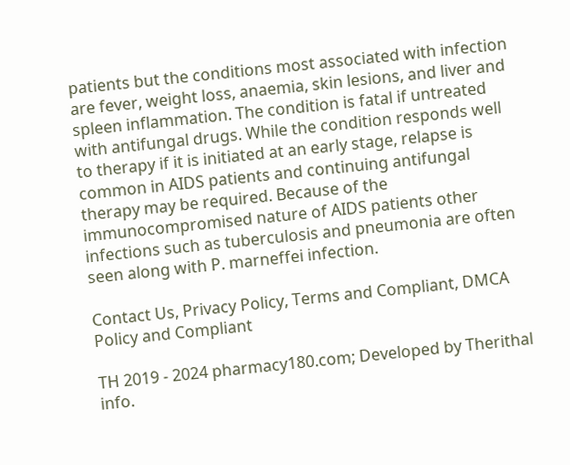patients but the conditions most associated with infection are fever, weight loss, anaemia, skin lesions, and liver and spleen inflammation. The condition is fatal if untreated with antifungal drugs. While the condition responds well to therapy if it is initiated at an early stage, relapse is common in AIDS patients and continuing antifungal therapy may be required. Because of the immunocompromised nature of AIDS patients other infections such as tuberculosis and pneumonia are often seen along with P. marneffei infection.

Contact Us, Privacy Policy, Terms and Compliant, DMCA Policy and Compliant

TH 2019 - 2024 pharmacy180.com; Developed by Therithal info.